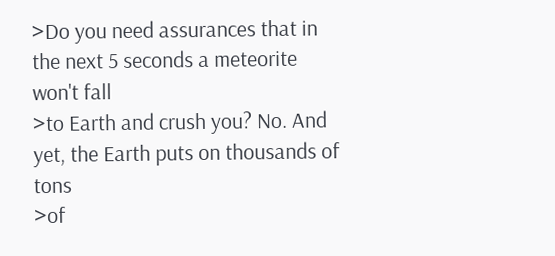>Do you need assurances that in the next 5 seconds a meteorite won't fall
>to Earth and crush you? No. And yet, the Earth puts on thousands of tons
>of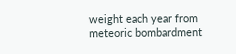weight each year from meteoric bombardment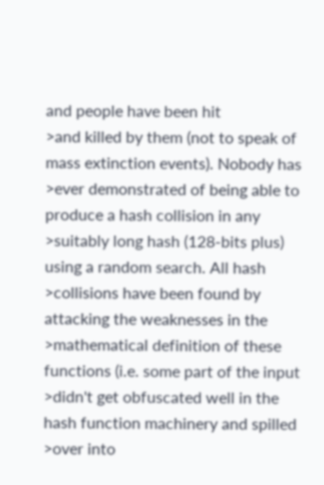and people have been hit
>and killed by them (not to speak of mass extinction events). Nobody has
>ever demonstrated of being able to produce a hash collision in any
>suitably long hash (128-bits plus) using a random search. All hash
>collisions have been found by attacking the weaknesses in the
>mathematical definition of these functions (i.e. some part of the input
>didn't get obfuscated well in the hash function machinery and spilled
>over into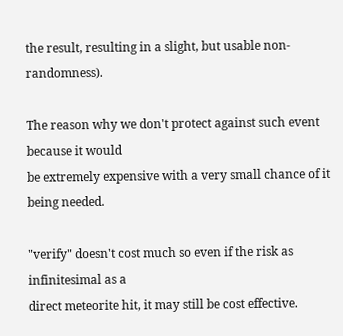the result, resulting in a slight, but usable non-randomness).

The reason why we don't protect against such event because it would
be extremely expensive with a very small chance of it being needed.

"verify" doesn't cost much so even if the risk as infinitesimal as a
direct meteorite hit, it may still be cost effective.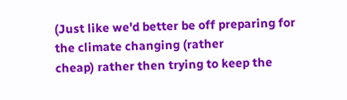(Just like we'd better be off preparing for the climate changing (rather
cheap) rather then trying to keep the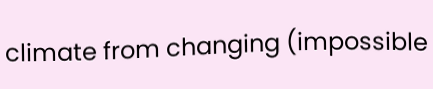climate from changing (impossible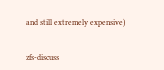and still extremely expensive)


zfs-discuss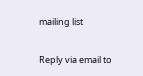mailing list

Reply via email to